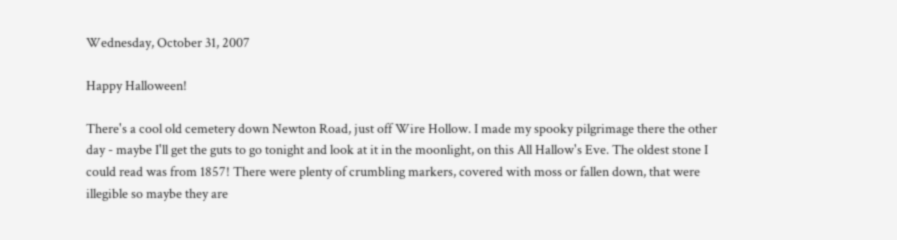Wednesday, October 31, 2007

Happy Halloween!

There's a cool old cemetery down Newton Road, just off Wire Hollow. I made my spooky pilgrimage there the other day - maybe I'll get the guts to go tonight and look at it in the moonlight, on this All Hallow's Eve. The oldest stone I could read was from 1857! There were plenty of crumbling markers, covered with moss or fallen down, that were illegible so maybe they are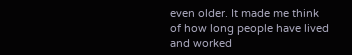even older. It made me think of how long people have lived and worked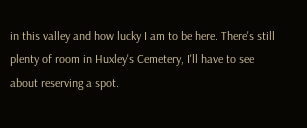in this valley and how lucky I am to be here. There's still plenty of room in Huxley's Cemetery, I'll have to see about reserving a spot.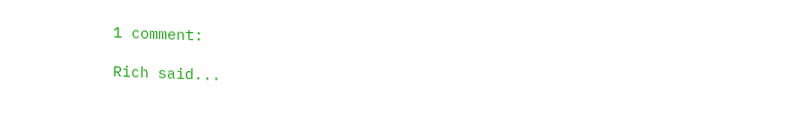1 comment:

Rich said...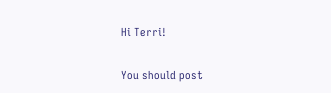Hi Terri!

You should post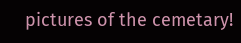pictures of the cemetary!